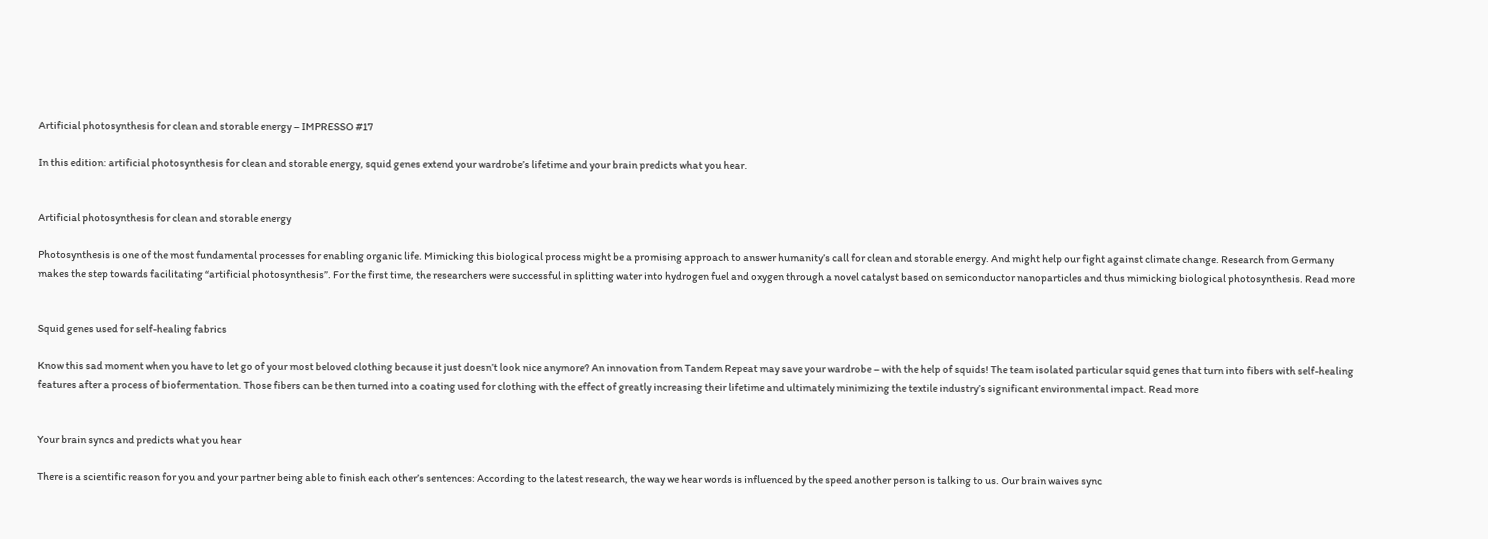Artificial photosynthesis for clean and storable energy – IMPRESSO #17

In this edition: artificial photosynthesis for clean and storable energy, squid genes extend your wardrobe’s lifetime and your brain predicts what you hear.


Artificial photosynthesis for clean and storable energy

Photosynthesis is one of the most fundamental processes for enabling organic life. Mimicking this biological process might be a promising approach to answer humanity’s call for clean and storable energy. And might help our fight against climate change. Research from Germany makes the step towards facilitating “artificial photosynthesis”. For the first time, the researchers were successful in splitting water into hydrogen fuel and oxygen through a novel catalyst based on semiconductor nanoparticles and thus mimicking biological photosynthesis. Read more


Squid genes used for self-healing fabrics

Know this sad moment when you have to let go of your most beloved clothing because it just doesn’t look nice anymore? An innovation from Tandem Repeat may save your wardrobe – with the help of squids! The team isolated particular squid genes that turn into fibers with self-healing features after a process of biofermentation. Those fibers can be then turned into a coating used for clothing with the effect of greatly increasing their lifetime and ultimately minimizing the textile industry’s significant environmental impact. Read more


Your brain syncs and predicts what you hear

There is a scientific reason for you and your partner being able to finish each other’s sentences: According to the latest research, the way we hear words is influenced by the speed another person is talking to us. Our brain waives sync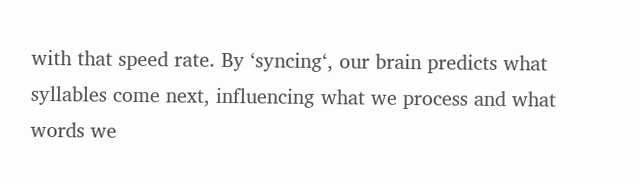with that speed rate. By ‘syncing‘, our brain predicts what syllables come next, influencing what we process and what words we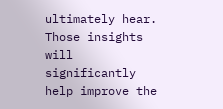ultimately hear. Those insights will significantly help improve the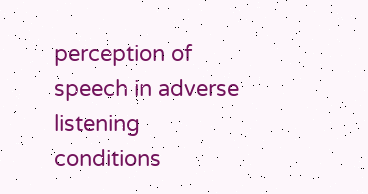perception of speech in adverse listening conditions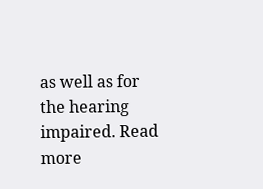as well as for the hearing impaired. Read more